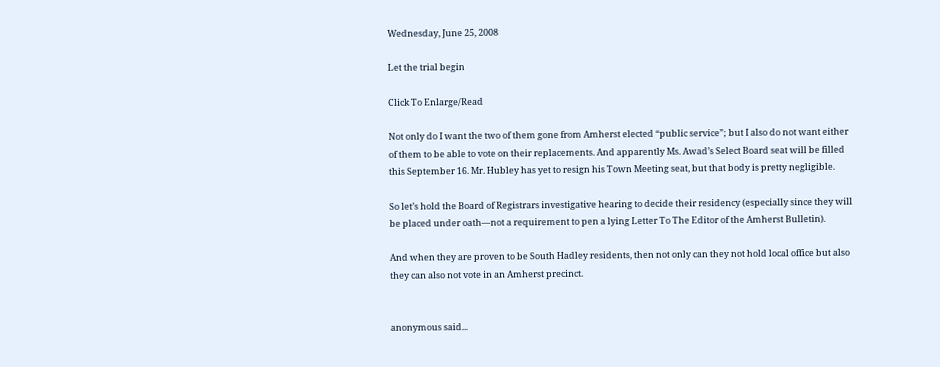Wednesday, June 25, 2008

Let the trial begin

Click To Enlarge/Read

Not only do I want the two of them gone from Amherst elected “public service”; but I also do not want either of them to be able to vote on their replacements. And apparently Ms. Awad’s Select Board seat will be filled this September 16. Mr. Hubley has yet to resign his Town Meeting seat, but that body is pretty negligible.

So let’s hold the Board of Registrars investigative hearing to decide their residency (especially since they will be placed under oath—not a requirement to pen a lying Letter To The Editor of the Amherst Bulletin).

And when they are proven to be South Hadley residents, then not only can they not hold local office but also they can also not vote in an Amherst precinct.


anonymous said...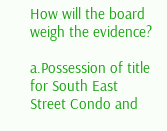How will the board weigh the evidence?

a.Possession of title for South East Street Condo and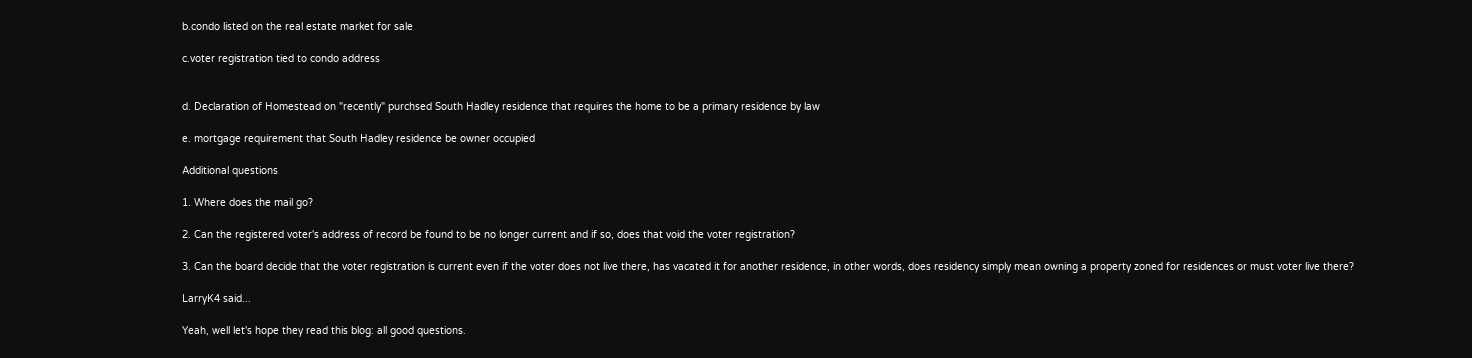b.condo listed on the real estate market for sale

c.voter registration tied to condo address


d. Declaration of Homestead on "recently" purchsed South Hadley residence that requires the home to be a primary residence by law

e. mortgage requirement that South Hadley residence be owner occupied

Additional questions

1. Where does the mail go?

2. Can the registered voter's address of record be found to be no longer current and if so, does that void the voter registration?

3. Can the board decide that the voter registration is current even if the voter does not live there, has vacated it for another residence, in other words, does residency simply mean owning a property zoned for residences or must voter live there?

LarryK4 said...

Yeah, well let's hope they read this blog: all good questions.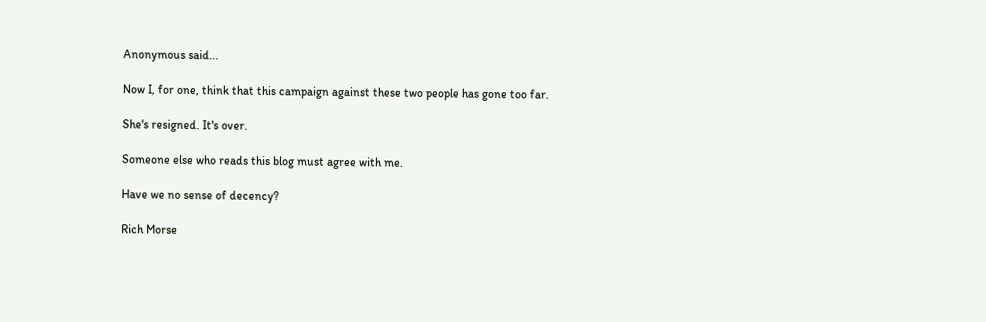Anonymous said...

Now I, for one, think that this campaign against these two people has gone too far.

She's resigned. It's over.

Someone else who reads this blog must agree with me.

Have we no sense of decency?

Rich Morse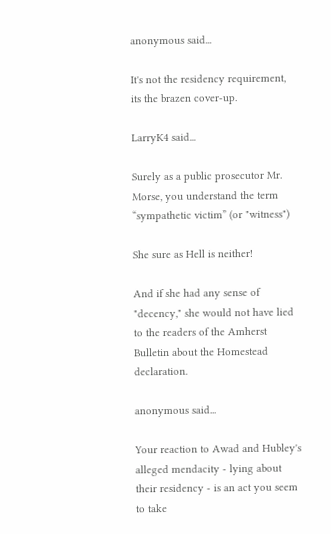anonymous said...

It's not the residency requirement, its the brazen cover-up.

LarryK4 said...

Surely as a public prosecutor Mr. Morse, you understand the term “sympathetic victim” (or "witness")

She sure as Hell is neither!

And if she had any sense of "decency," she would not have lied to the readers of the Amherst Bulletin about the Homestead declaration.

anonymous said...

Your reaction to Awad and Hubley's alleged mendacity - lying about their residency - is an act you seem to take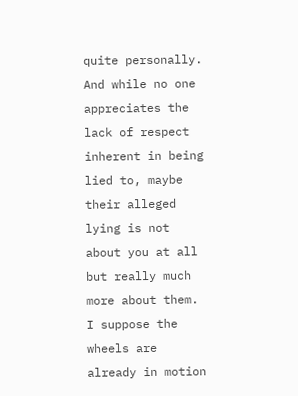quite personally. And while no one appreciates the lack of respect inherent in being lied to, maybe their alleged lying is not about you at all but really much more about them. I suppose the wheels are already in motion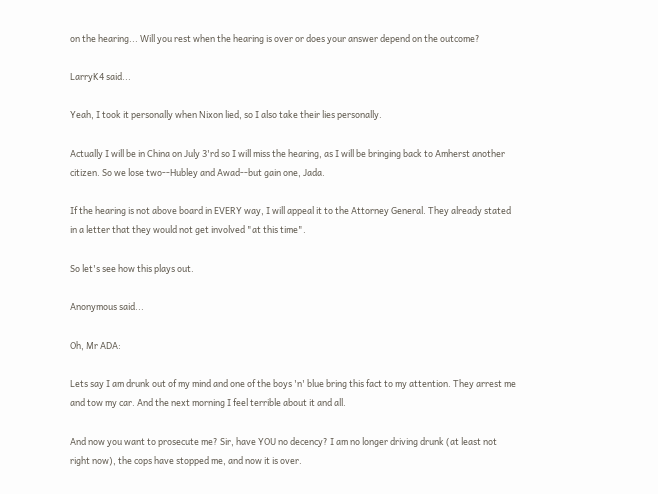on the hearing... Will you rest when the hearing is over or does your answer depend on the outcome?

LarryK4 said...

Yeah, I took it personally when Nixon lied, so I also take their lies personally.

Actually I will be in China on July 3'rd so I will miss the hearing, as I will be bringing back to Amherst another citizen. So we lose two--Hubley and Awad--but gain one, Jada.

If the hearing is not above board in EVERY way, I will appeal it to the Attorney General. They already stated in a letter that they would not get involved "at this time".

So let's see how this plays out.

Anonymous said...

Oh, Mr ADA:

Lets say I am drunk out of my mind and one of the boys 'n' blue bring this fact to my attention. They arrest me and tow my car. And the next morning I feel terrible about it and all.

And now you want to prosecute me? Sir, have YOU no decency? I am no longer driving drunk (at least not right now), the cops have stopped me, and now it is over.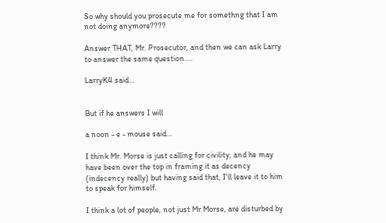So why should you prosecute me for somethng that I am not doing anymore????

Answer THAT, Mr. Prosecutor, and then we can ask Larry to answer the same question....

LarryK4 said...


But if he answers I will

a noon - e - mouse said...

I think Mr. Morse is just calling for civility, and he may have been over the top in framing it as decency (indecency really) but having said that, I'll leave it to him to speak for himself.

I think a lot of people, not just Mr Morse, are disturbed by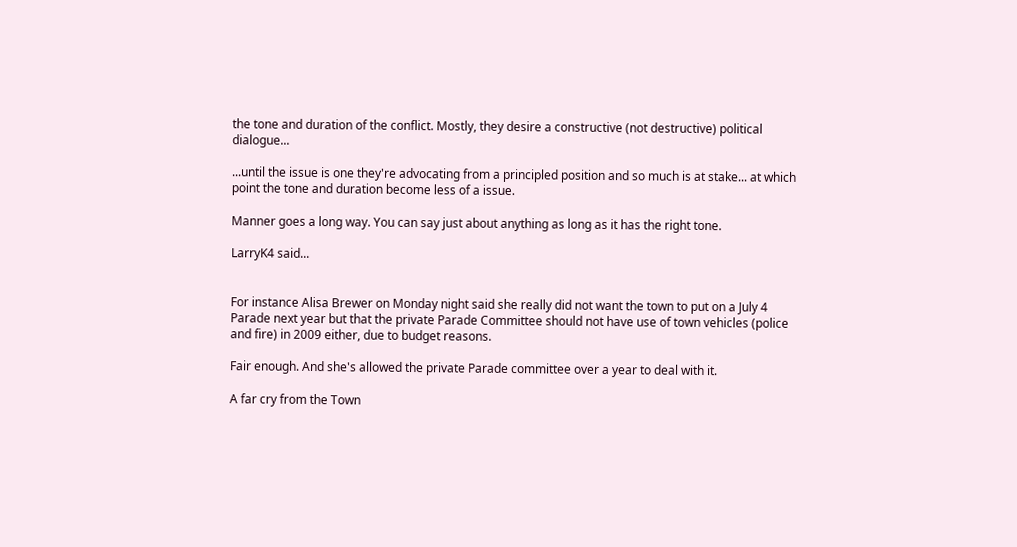the tone and duration of the conflict. Mostly, they desire a constructive (not destructive) political dialogue...

...until the issue is one they're advocating from a principled position and so much is at stake... at which point the tone and duration become less of a issue.

Manner goes a long way. You can say just about anything as long as it has the right tone.

LarryK4 said...


For instance Alisa Brewer on Monday night said she really did not want the town to put on a July 4 Parade next year but that the private Parade Committee should not have use of town vehicles (police and fire) in 2009 either, due to budget reasons.

Fair enough. And she's allowed the private Parade committee over a year to deal with it.

A far cry from the Town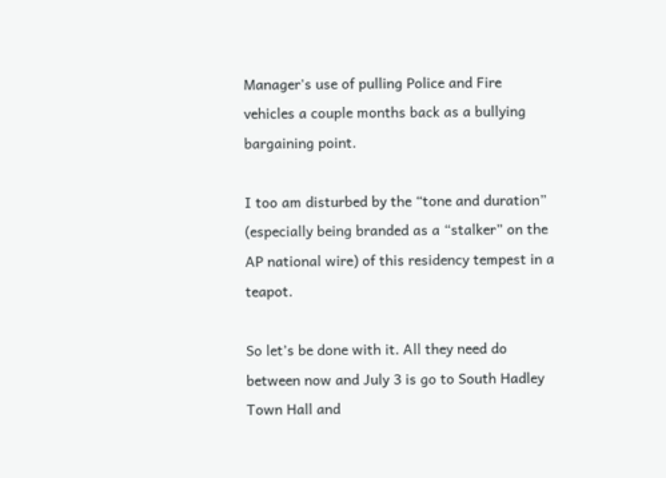Manager's use of pulling Police and Fire vehicles a couple months back as a bullying bargaining point.

I too am disturbed by the “tone and duration” (especially being branded as a “stalker” on the AP national wire) of this residency tempest in a teapot.

So let’s be done with it. All they need do between now and July 3 is go to South Hadley Town Hall and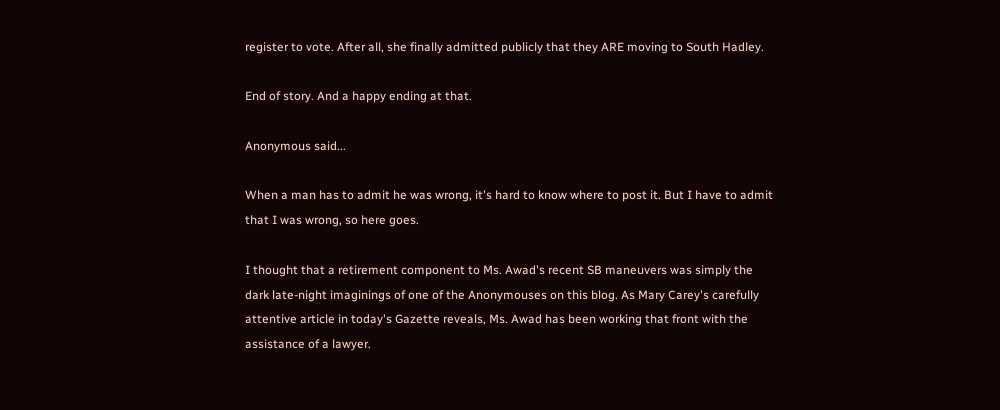register to vote. After all, she finally admitted publicly that they ARE moving to South Hadley.

End of story. And a happy ending at that.

Anonymous said...

When a man has to admit he was wrong, it's hard to know where to post it. But I have to admit that I was wrong, so here goes.

I thought that a retirement component to Ms. Awad's recent SB maneuvers was simply the dark late-night imaginings of one of the Anonymouses on this blog. As Mary Carey's carefully attentive article in today's Gazette reveals, Ms. Awad has been working that front with the assistance of a lawyer.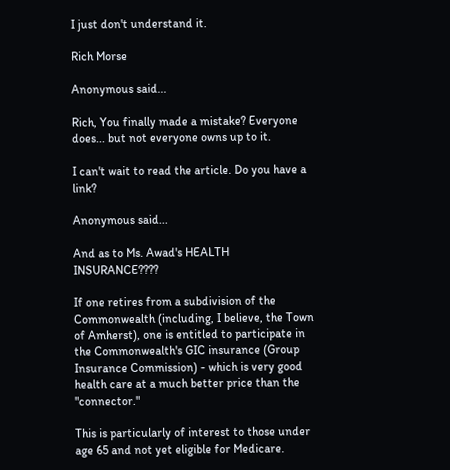I just don't understand it.

Rich Morse

Anonymous said...

Rich, You finally made a mistake? Everyone does... but not everyone owns up to it.

I can't wait to read the article. Do you have a link?

Anonymous said...

And as to Ms. Awad's HEALTH INSURANCE????

If one retires from a subdivision of the Commonwealth (including, I believe, the Town of Amherst), one is entitled to participate in the Commonwealth's GIC insurance (Group Insurance Commission) - which is very good health care at a much better price than the "connector."

This is particularly of interest to those under age 65 and not yet eligible for Medicare.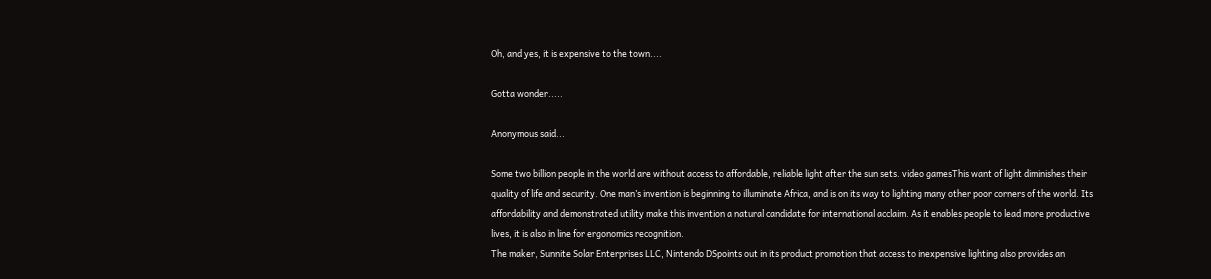Oh, and yes, it is expensive to the town....

Gotta wonder.....

Anonymous said...

Some two billion people in the world are without access to affordable, reliable light after the sun sets. video gamesThis want of light diminishes their quality of life and security. One man’s invention is beginning to illuminate Africa, and is on its way to lighting many other poor corners of the world. Its affordability and demonstrated utility make this invention a natural candidate for international acclaim. As it enables people to lead more productive lives, it is also in line for ergonomics recognition.
The maker, Sunnite Solar Enterprises LLC, Nintendo DSpoints out in its product promotion that access to inexpensive lighting also provides an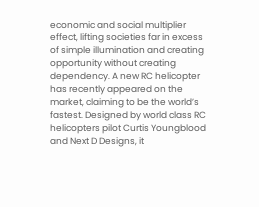economic and social multiplier effect, lifting societies far in excess of simple illumination and creating opportunity without creating dependency. A new RC helicopter has recently appeared on the market, claiming to be the world’s fastest. Designed by world class RC helicopters pilot Curtis Youngblood and Next D Designs, it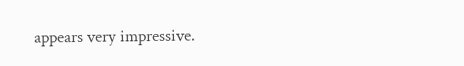appears very impressive.